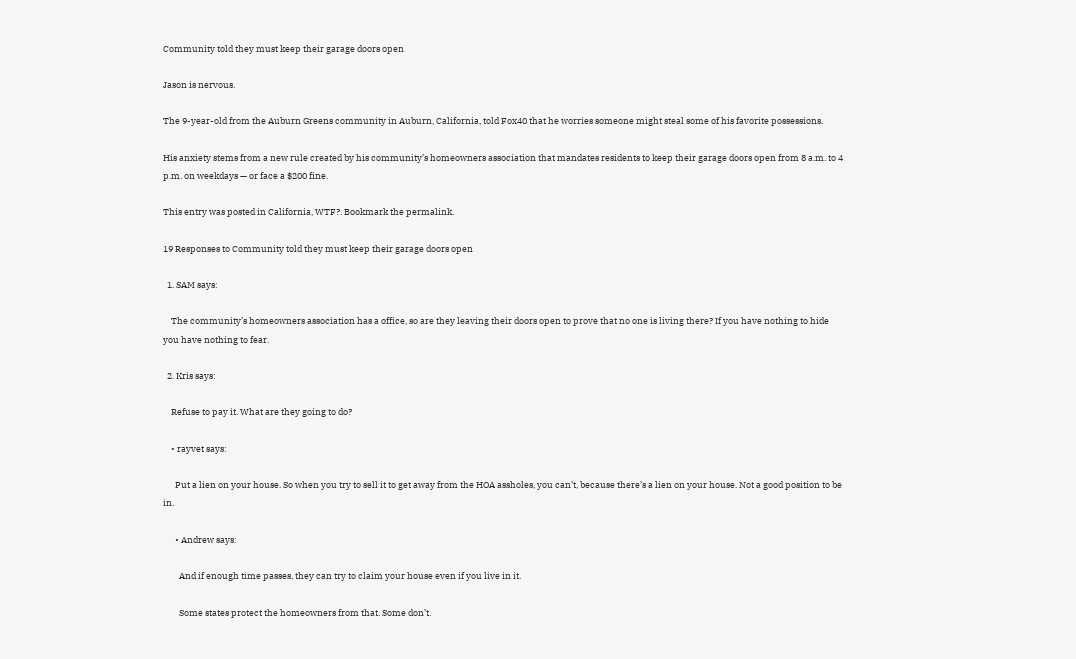Community told they must keep their garage doors open

Jason is nervous.

The 9-year-old from the Auburn Greens community in Auburn, California, told Fox40 that he worries someone might steal some of his favorite possessions.

His anxiety stems from a new rule created by his community’s homeowners association that mandates residents to keep their garage doors open from 8 a.m. to 4 p.m. on weekdays — or face a $200 fine.

This entry was posted in California, WTF?. Bookmark the permalink.

19 Responses to Community told they must keep their garage doors open

  1. SAM says:

    The community’s homeowners association has a office, so are they leaving their doors open to prove that no one is living there? If you have nothing to hide you have nothing to fear.

  2. Kris says:

    Refuse to pay it. What are they going to do?

    • rayvet says:

      Put a lien on your house. So when you try to sell it to get away from the HOA assholes, you can’t, because there’s a lien on your house. Not a good position to be in.

      • Andrew says:

        And if enough time passes, they can try to claim your house even if you live in it.

        Some states protect the homeowners from that. Some don’t.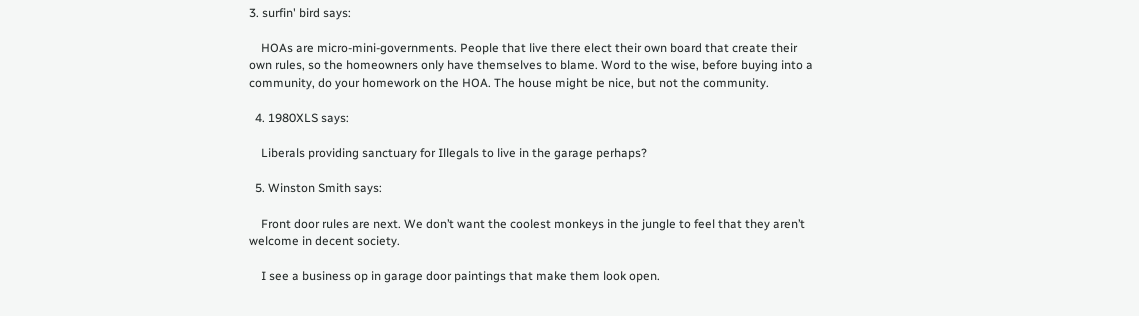3. surfin' bird says:

    HOAs are micro-mini-governments. People that live there elect their own board that create their own rules, so the homeowners only have themselves to blame. Word to the wise, before buying into a community, do your homework on the HOA. The house might be nice, but not the community.

  4. 1980XLS says:

    Liberals providing sanctuary for Illegals to live in the garage perhaps?

  5. Winston Smith says:

    Front door rules are next. We don’t want the coolest monkeys in the jungle to feel that they aren’t welcome in decent society.

    I see a business op in garage door paintings that make them look open.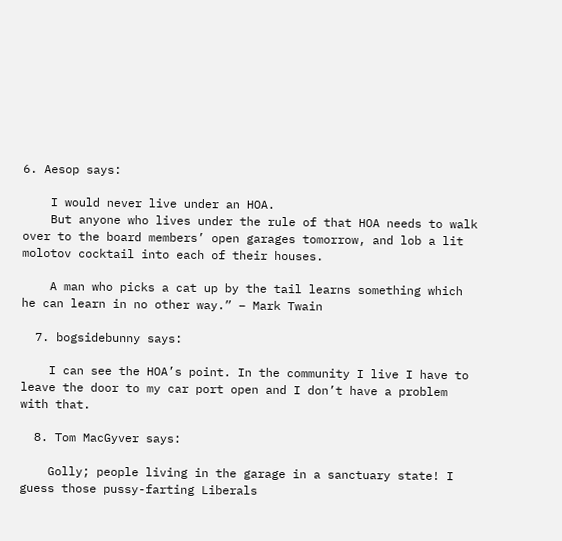6. Aesop says:

    I would never live under an HOA.
    But anyone who lives under the rule of that HOA needs to walk over to the board members’ open garages tomorrow, and lob a lit molotov cocktail into each of their houses.

    A man who picks a cat up by the tail learns something which he can learn in no other way.” – Mark Twain

  7. bogsidebunny says:

    I can see the HOA’s point. In the community I live I have to leave the door to my car port open and I don’t have a problem with that.

  8. Tom MacGyver says:

    Golly; people living in the garage in a sanctuary state! I guess those pussy-farting Liberals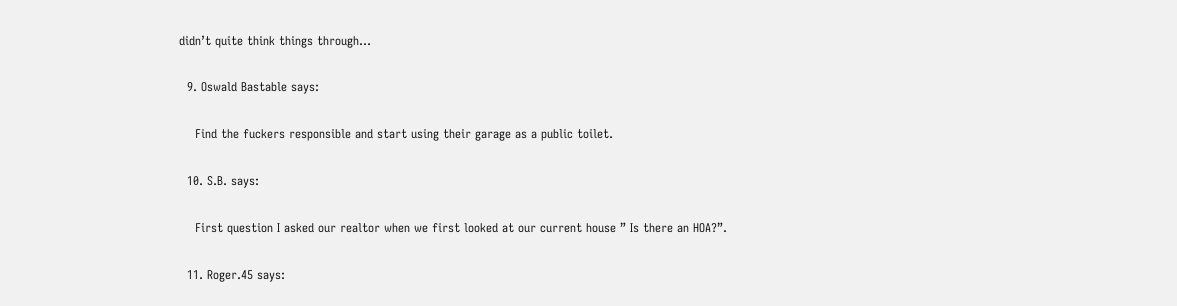didn’t quite think things through…

  9. Oswald Bastable says:

    Find the fuckers responsible and start using their garage as a public toilet.

  10. S.B. says:

    First question I asked our realtor when we first looked at our current house ” Is there an HOA?”.

  11. Roger.45 says: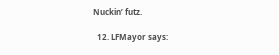Nuckin’ futz.

  12. LFMayor says: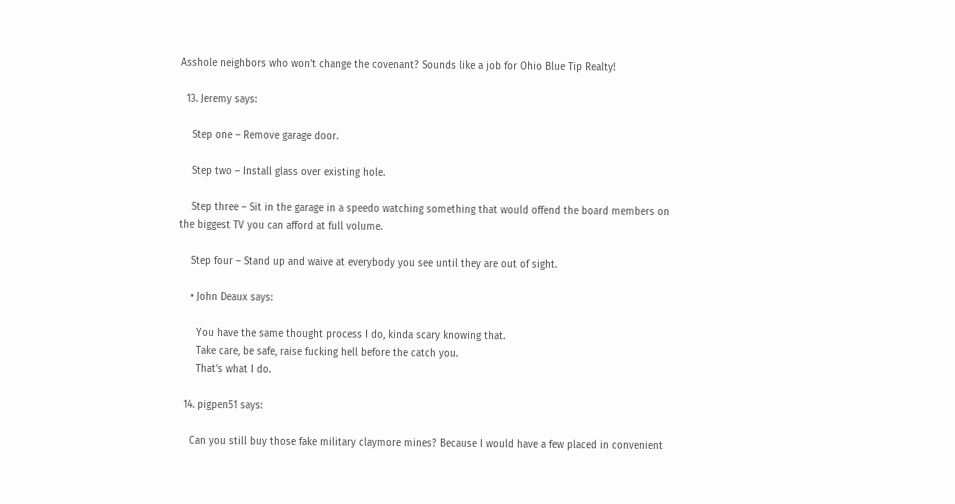Asshole neighbors who won’t change the covenant? Sounds like a job for Ohio Blue Tip Realty!

  13. Jeremy says:

    Step one – Remove garage door.

    Step two – Install glass over existing hole.

    Step three – Sit in the garage in a speedo watching something that would offend the board members on the biggest TV you can afford at full volume.

    Step four – Stand up and waive at everybody you see until they are out of sight.

    • John Deaux says:

      You have the same thought process I do, kinda scary knowing that.
      Take care, be safe, raise fucking hell before the catch you.
      That’s what I do.

  14. pigpen51 says:

    Can you still buy those fake military claymore mines? Because I would have a few placed in convenient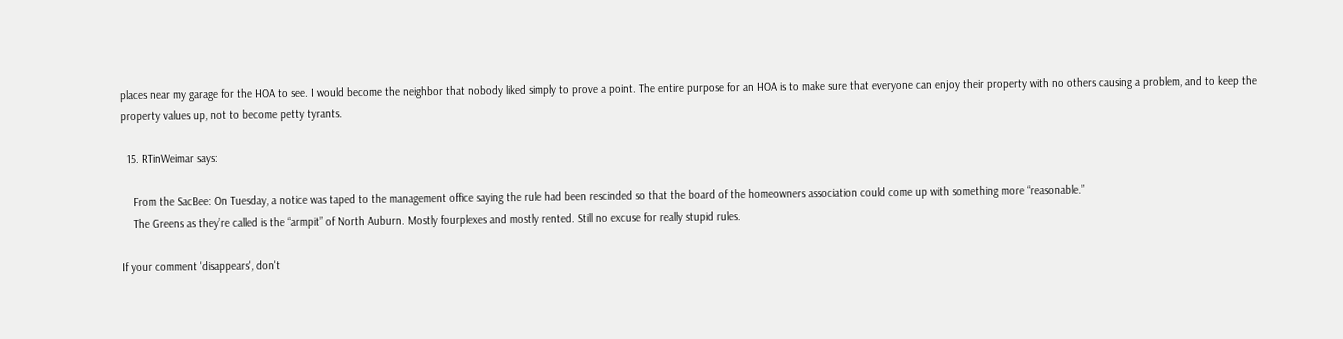places near my garage for the HOA to see. I would become the neighbor that nobody liked simply to prove a point. The entire purpose for an HOA is to make sure that everyone can enjoy their property with no others causing a problem, and to keep the property values up, not to become petty tyrants.

  15. RTinWeimar says:

    From the SacBee: On Tuesday, a notice was taped to the management office saying the rule had been rescinded so that the board of the homeowners association could come up with something more “reasonable.”
    The Greens as they’re called is the “armpit” of North Auburn. Mostly fourplexes and mostly rented. Still no excuse for really stupid rules.

If your comment 'disappears', don't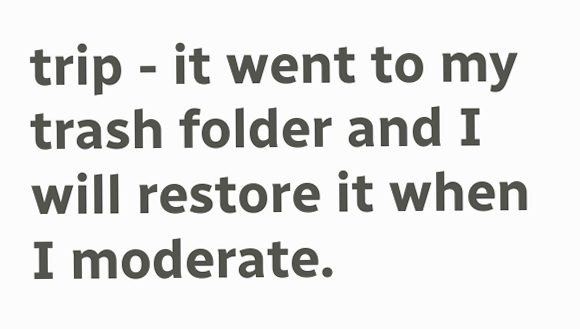trip - it went to my trash folder and I will restore it when I moderate.